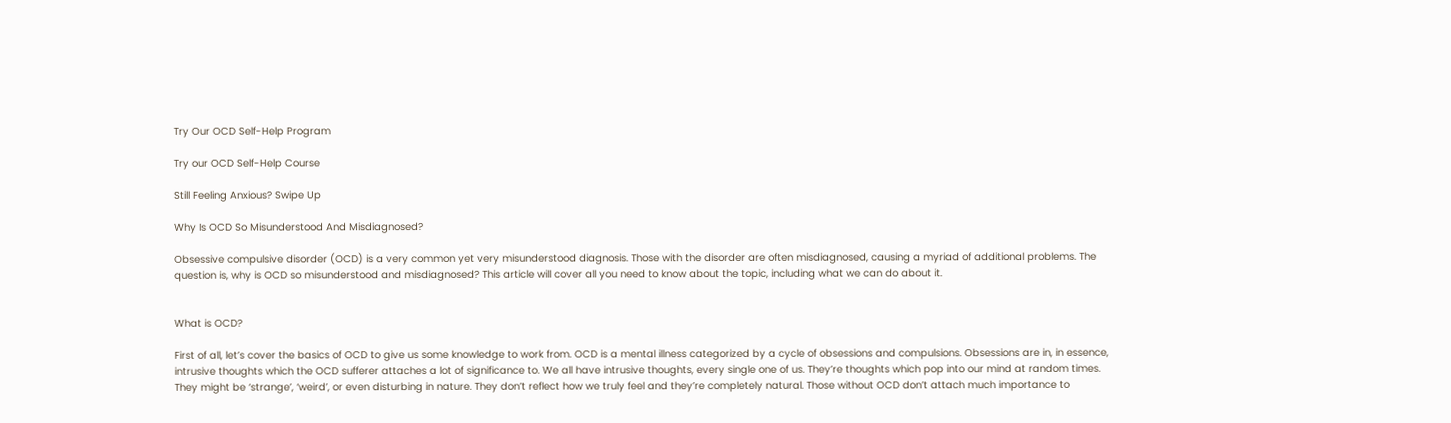Try Our OCD Self-Help Program

Try our OCD Self-Help Course

Still Feeling Anxious? Swipe Up

Why Is OCD So Misunderstood And Misdiagnosed?

Obsessive compulsive disorder (OCD) is a very common yet very misunderstood diagnosis. Those with the disorder are often misdiagnosed, causing a myriad of additional problems. The question is, why is OCD so misunderstood and misdiagnosed? This article will cover all you need to know about the topic, including what we can do about it.


What is OCD?

First of all, let’s cover the basics of OCD to give us some knowledge to work from. OCD is a mental illness categorized by a cycle of obsessions and compulsions. Obsessions are in, in essence, intrusive thoughts which the OCD sufferer attaches a lot of significance to. We all have intrusive thoughts, every single one of us. They’re thoughts which pop into our mind at random times. They might be ‘strange’, ‘weird’, or even disturbing in nature. They don’t reflect how we truly feel and they’re completely natural. Those without OCD don’t attach much importance to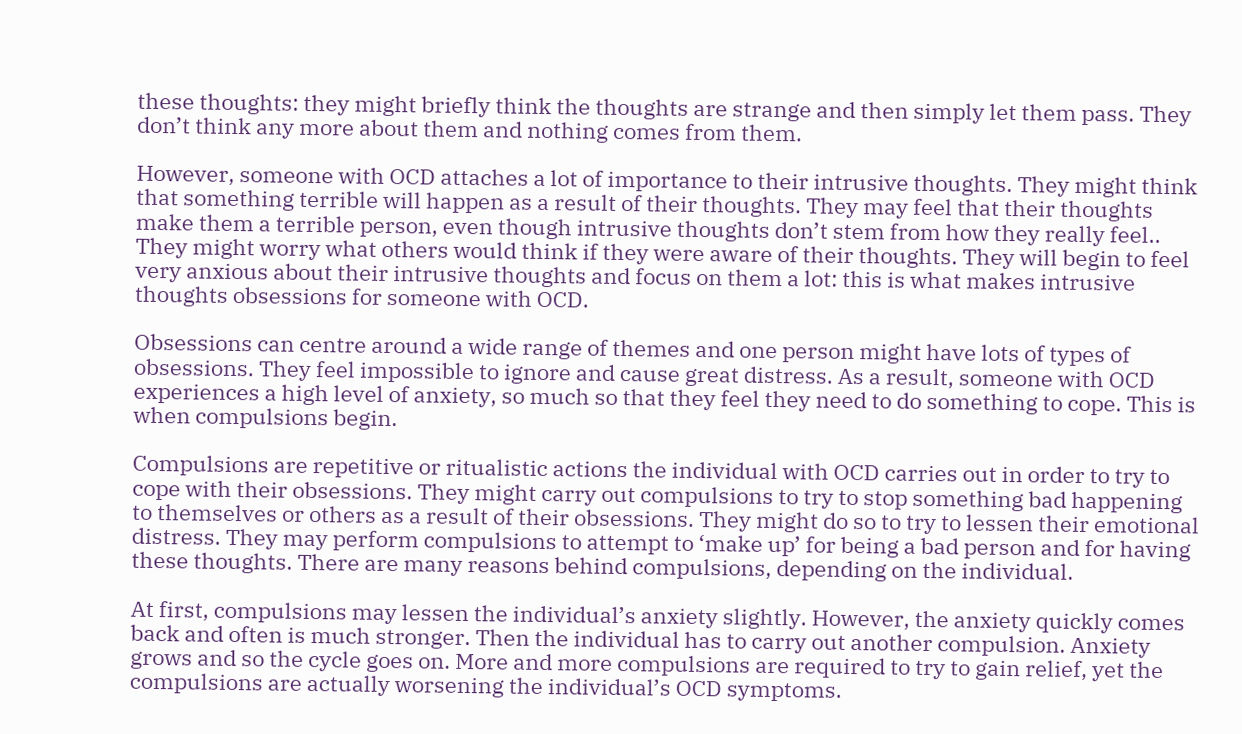these thoughts: they might briefly think the thoughts are strange and then simply let them pass. They don’t think any more about them and nothing comes from them.

However, someone with OCD attaches a lot of importance to their intrusive thoughts. They might think that something terrible will happen as a result of their thoughts. They may feel that their thoughts make them a terrible person, even though intrusive thoughts don’t stem from how they really feel.. They might worry what others would think if they were aware of their thoughts. They will begin to feel very anxious about their intrusive thoughts and focus on them a lot: this is what makes intrusive thoughts obsessions for someone with OCD.

Obsessions can centre around a wide range of themes and one person might have lots of types of obsessions. They feel impossible to ignore and cause great distress. As a result, someone with OCD experiences a high level of anxiety, so much so that they feel they need to do something to cope. This is when compulsions begin.

Compulsions are repetitive or ritualistic actions the individual with OCD carries out in order to try to cope with their obsessions. They might carry out compulsions to try to stop something bad happening to themselves or others as a result of their obsessions. They might do so to try to lessen their emotional distress. They may perform compulsions to attempt to ‘make up’ for being a bad person and for having these thoughts. There are many reasons behind compulsions, depending on the individual.

At first, compulsions may lessen the individual’s anxiety slightly. However, the anxiety quickly comes back and often is much stronger. Then the individual has to carry out another compulsion. Anxiety grows and so the cycle goes on. More and more compulsions are required to try to gain relief, yet the compulsions are actually worsening the individual’s OCD symptoms.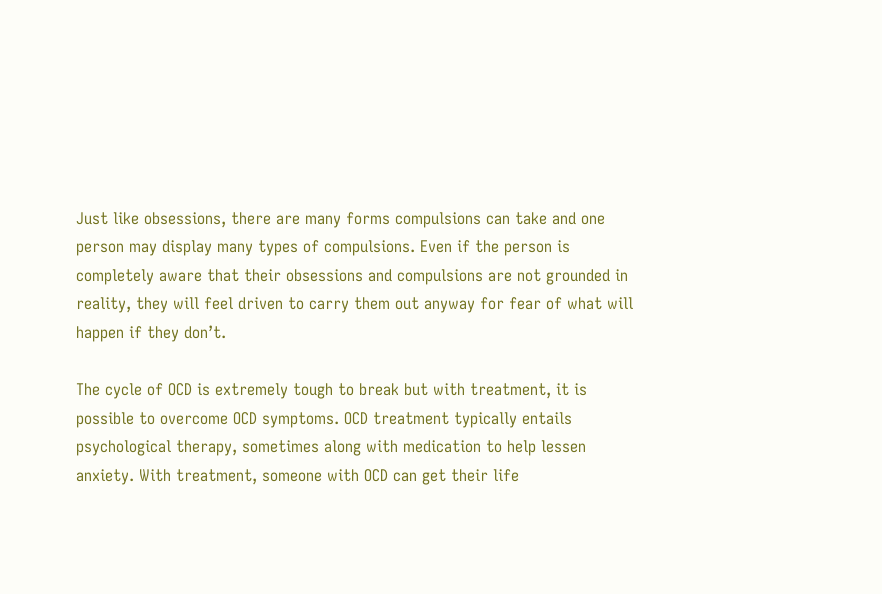Just like obsessions, there are many forms compulsions can take and one person may display many types of compulsions. Even if the person is completely aware that their obsessions and compulsions are not grounded in reality, they will feel driven to carry them out anyway for fear of what will happen if they don’t.

The cycle of OCD is extremely tough to break but with treatment, it is possible to overcome OCD symptoms. OCD treatment typically entails psychological therapy, sometimes along with medication to help lessen anxiety. With treatment, someone with OCD can get their life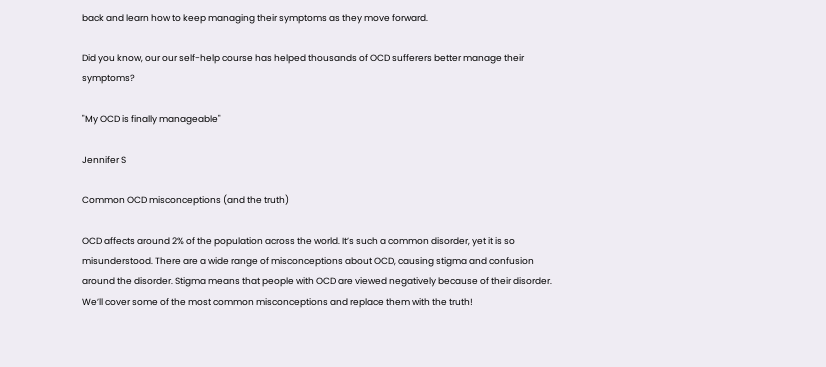back and learn how to keep managing their symptoms as they move forward.

Did you know, our our self-help course has helped thousands of OCD sufferers better manage their symptoms?

"My OCD is finally manageable"

Jennifer S

Common OCD misconceptions (and the truth)

OCD affects around 2% of the population across the world. It’s such a common disorder, yet it is so misunderstood. There are a wide range of misconceptions about OCD, causing stigma and confusion around the disorder. Stigma means that people with OCD are viewed negatively because of their disorder. We’ll cover some of the most common misconceptions and replace them with the truth!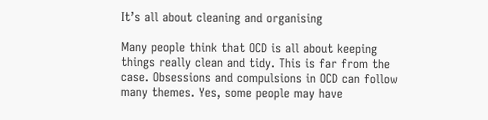It’s all about cleaning and organising

Many people think that OCD is all about keeping things really clean and tidy. This is far from the case. Obsessions and compulsions in OCD can follow many themes. Yes, some people may have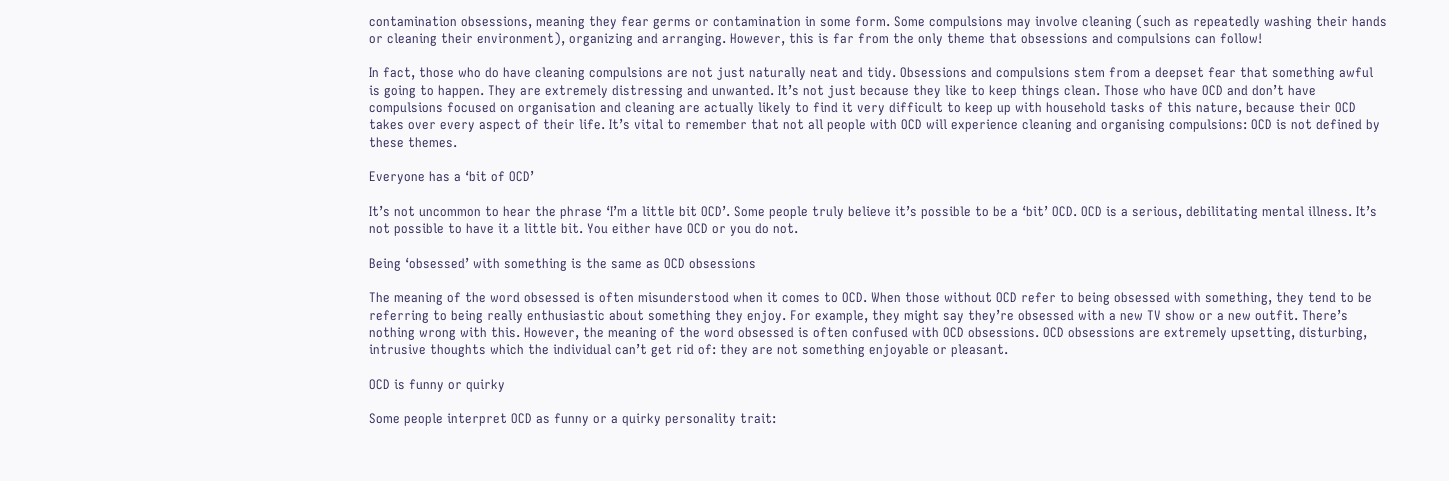contamination obsessions, meaning they fear germs or contamination in some form. Some compulsions may involve cleaning (such as repeatedly washing their hands or cleaning their environment), organizing and arranging. However, this is far from the only theme that obsessions and compulsions can follow!

In fact, those who do have cleaning compulsions are not just naturally neat and tidy. Obsessions and compulsions stem from a deepset fear that something awful is going to happen. They are extremely distressing and unwanted. It’s not just because they like to keep things clean. Those who have OCD and don’t have compulsions focused on organisation and cleaning are actually likely to find it very difficult to keep up with household tasks of this nature, because their OCD takes over every aspect of their life. It’s vital to remember that not all people with OCD will experience cleaning and organising compulsions: OCD is not defined by these themes.

Everyone has a ‘bit of OCD’

It’s not uncommon to hear the phrase ‘I’m a little bit OCD’. Some people truly believe it’s possible to be a ‘bit’ OCD. OCD is a serious, debilitating mental illness. It’s not possible to have it a little bit. You either have OCD or you do not.

Being ‘obsessed’ with something is the same as OCD obsessions

The meaning of the word obsessed is often misunderstood when it comes to OCD. When those without OCD refer to being obsessed with something, they tend to be referring to being really enthusiastic about something they enjoy. For example, they might say they’re obsessed with a new TV show or a new outfit. There’s nothing wrong with this. However, the meaning of the word obsessed is often confused with OCD obsessions. OCD obsessions are extremely upsetting, disturbing, intrusive thoughts which the individual can’t get rid of: they are not something enjoyable or pleasant.

OCD is funny or quirky

Some people interpret OCD as funny or a quirky personality trait: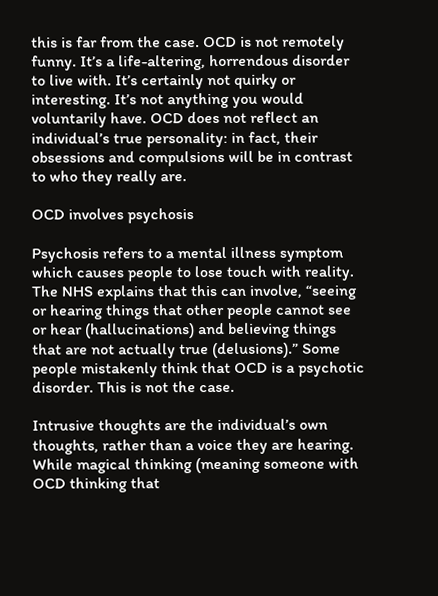this is far from the case. OCD is not remotely funny. It’s a life-altering, horrendous disorder to live with. It’s certainly not quirky or interesting. It’s not anything you would voluntarily have. OCD does not reflect an individual’s true personality: in fact, their obsessions and compulsions will be in contrast to who they really are.

OCD involves psychosis

Psychosis refers to a mental illness symptom which causes people to lose touch with reality. The NHS explains that this can involve, “seeing or hearing things that other people cannot see or hear (hallucinations) and believing things that are not actually true (delusions).” Some people mistakenly think that OCD is a psychotic disorder. This is not the case.

Intrusive thoughts are the individual’s own thoughts, rather than a voice they are hearing. While magical thinking (meaning someone with OCD thinking that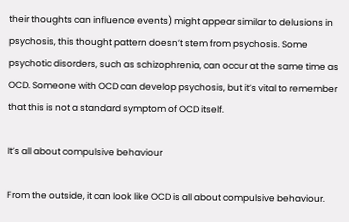their thoughts can influence events) might appear similar to delusions in psychosis, this thought pattern doesn’t stem from psychosis. Some psychotic disorders, such as schizophrenia, can occur at the same time as OCD. Someone with OCD can develop psychosis, but it’s vital to remember that this is not a standard symptom of OCD itself.

It’s all about compulsive behaviour

From the outside, it can look like OCD is all about compulsive behaviour.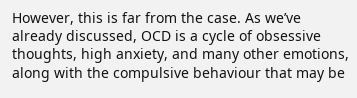However, this is far from the case. As we’ve already discussed, OCD is a cycle of obsessive thoughts, high anxiety, and many other emotions, along with the compulsive behaviour that may be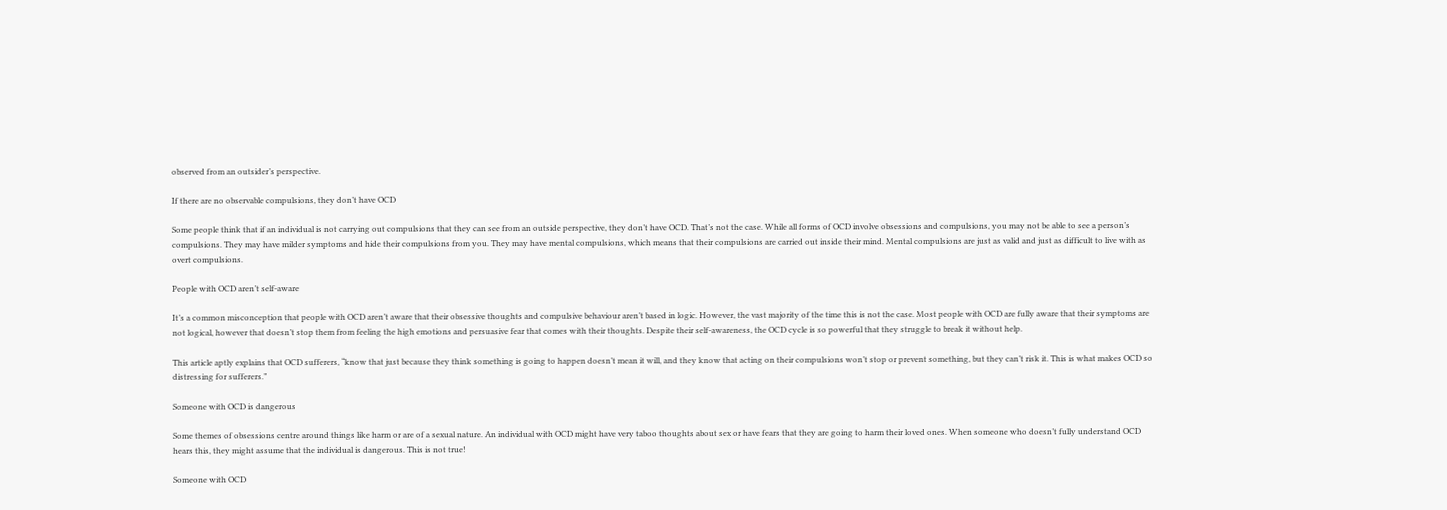observed from an outsider’s perspective.

If there are no observable compulsions, they don’t have OCD

Some people think that if an individual is not carrying out compulsions that they can see from an outside perspective, they don’t have OCD. That’s not the case. While all forms of OCD involve obsessions and compulsions, you may not be able to see a person’s compulsions. They may have milder symptoms and hide their compulsions from you. They may have mental compulsions, which means that their compulsions are carried out inside their mind. Mental compulsions are just as valid and just as difficult to live with as overt compulsions.

People with OCD aren’t self-aware

It’s a common misconception that people with OCD aren’t aware that their obsessive thoughts and compulsive behaviour aren’t based in logic. However, the vast majority of the time this is not the case. Most people with OCD are fully aware that their symptoms are not logical, however that doesn’t stop them from feeling the high emotions and persuasive fear that comes with their thoughts. Despite their self-awareness, the OCD cycle is so powerful that they struggle to break it without help.

This article aptly explains that OCD sufferers, “know that just because they think something is going to happen doesn’t mean it will, and they know that acting on their compulsions won’t stop or prevent something, but they can’t risk it. This is what makes OCD so distressing for sufferers.”

Someone with OCD is dangerous

Some themes of obsessions centre around things like harm or are of a sexual nature. An individual with OCD might have very taboo thoughts about sex or have fears that they are going to harm their loved ones. When someone who doesn’t fully understand OCD hears this, they might assume that the individual is dangerous. This is not true!

Someone with OCD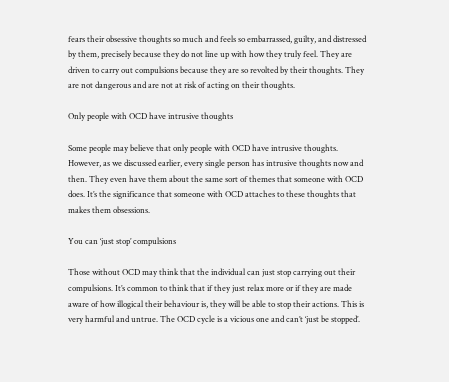fears their obsessive thoughts so much and feels so embarrassed, guilty, and distressed by them, precisely because they do not line up with how they truly feel. They are driven to carry out compulsions because they are so revolted by their thoughts. They are not dangerous and are not at risk of acting on their thoughts.

Only people with OCD have intrusive thoughts

Some people may believe that only people with OCD have intrusive thoughts. However, as we discussed earlier, every single person has intrusive thoughts now and then. They even have them about the same sort of themes that someone with OCD does. It’s the significance that someone with OCD attaches to these thoughts that makes them obsessions.

You can ‘just stop’ compulsions

Those without OCD may think that the individual can just stop carrying out their compulsions. It’s common to think that if they just relax more or if they are made aware of how illogical their behaviour is, they will be able to stop their actions. This is very harmful and untrue. The OCD cycle is a vicious one and can’t ‘just be stopped’.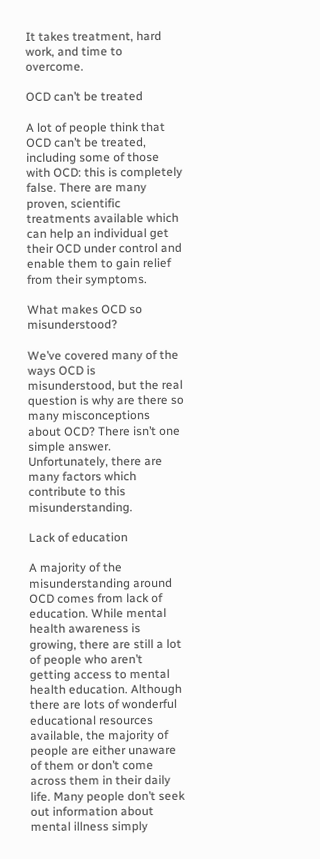It takes treatment, hard work, and time to overcome.

OCD can’t be treated

A lot of people think that OCD can’t be treated, including some of those with OCD: this is completely false. There are many proven, scientific treatments available which can help an individual get their OCD under control and enable them to gain relief from their symptoms.

What makes OCD so misunderstood?

We’ve covered many of the ways OCD is misunderstood, but the real question is why are there so many misconceptions about OCD? There isn’t one simple answer. Unfortunately, there are many factors which contribute to this misunderstanding.

Lack of education

A majority of the misunderstanding around OCD comes from lack of education. While mental health awareness is growing, there are still a lot of people who aren’t getting access to mental health education. Although there are lots of wonderful educational resources available, the majority of people are either unaware of them or don’t come across them in their daily life. Many people don’t seek out information about mental illness simply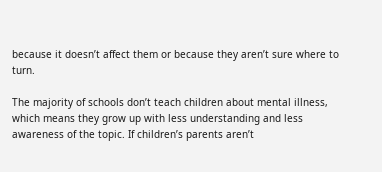because it doesn’t affect them or because they aren’t sure where to turn.

The majority of schools don’t teach children about mental illness, which means they grow up with less understanding and less awareness of the topic. If children’s parents aren’t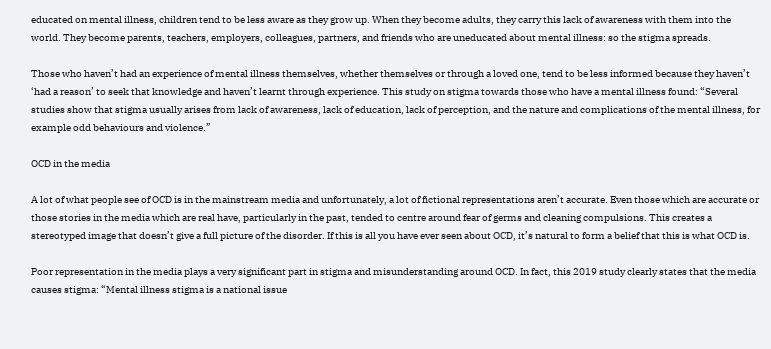educated on mental illness, children tend to be less aware as they grow up. When they become adults, they carry this lack of awareness with them into the world. They become parents, teachers, employers, colleagues, partners, and friends who are uneducated about mental illness: so the stigma spreads.

Those who haven’t had an experience of mental illness themselves, whether themselves or through a loved one, tend to be less informed because they haven’t ‘had a reason’ to seek that knowledge and haven’t learnt through experience. This study on stigma towards those who have a mental illness found: “Several studies show that stigma usually arises from lack of awareness, lack of education, lack of perception, and the nature and complications of the mental illness, for example odd behaviours and violence.”

OCD in the media

A lot of what people see of OCD is in the mainstream media and unfortunately, a lot of fictional representations aren’t accurate. Even those which are accurate or those stories in the media which are real have, particularly in the past, tended to centre around fear of germs and cleaning compulsions. This creates a stereotyped image that doesn’t give a full picture of the disorder. If this is all you have ever seen about OCD, it’s natural to form a belief that this is what OCD is.

Poor representation in the media plays a very significant part in stigma and misunderstanding around OCD. In fact, this 2019 study clearly states that the media causes stigma: “Mental illness stigma is a national issue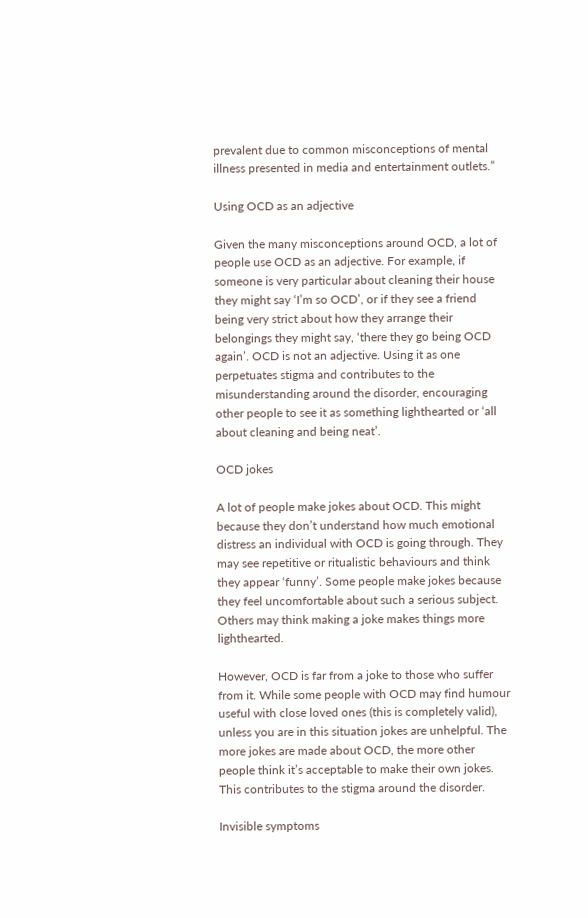prevalent due to common misconceptions of mental illness presented in media and entertainment outlets.”

Using OCD as an adjective

Given the many misconceptions around OCD, a lot of people use OCD as an adjective. For example, if someone is very particular about cleaning their house they might say ‘I’m so OCD’, or if they see a friend being very strict about how they arrange their belongings they might say, ‘there they go being OCD again’. OCD is not an adjective. Using it as one perpetuates stigma and contributes to the misunderstanding around the disorder, encouraging other people to see it as something lighthearted or ‘all about cleaning and being neat’.

OCD jokes

A lot of people make jokes about OCD. This might because they don’t understand how much emotional distress an individual with OCD is going through. They may see repetitive or ritualistic behaviours and think they appear ‘funny’. Some people make jokes because they feel uncomfortable about such a serious subject. Others may think making a joke makes things more lighthearted.

However, OCD is far from a joke to those who suffer from it. While some people with OCD may find humour useful with close loved ones (this is completely valid), unless you are in this situation jokes are unhelpful. The more jokes are made about OCD, the more other people think it’s acceptable to make their own jokes. This contributes to the stigma around the disorder.

Invisible symptoms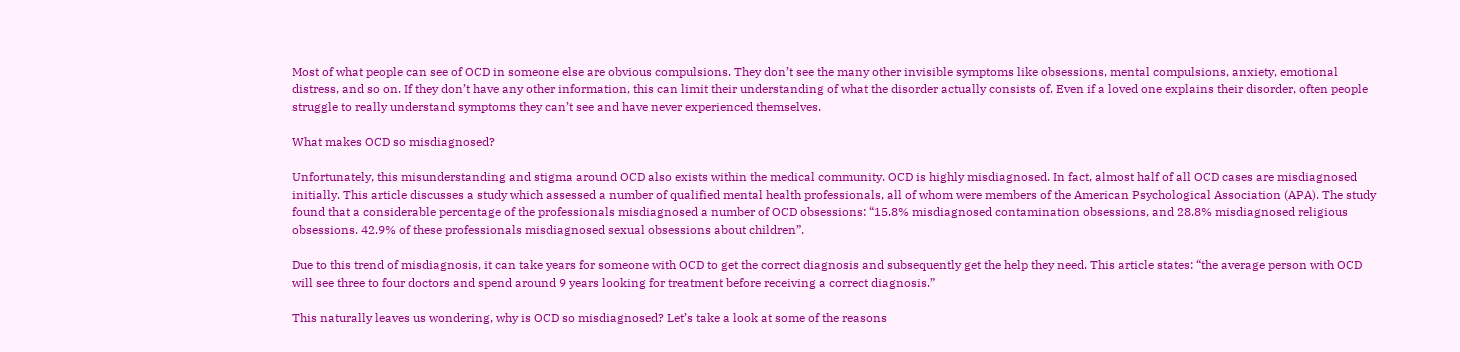Most of what people can see of OCD in someone else are obvious compulsions. They don’t see the many other invisible symptoms like obsessions, mental compulsions, anxiety, emotional distress, and so on. If they don’t have any other information, this can limit their understanding of what the disorder actually consists of. Even if a loved one explains their disorder, often people struggle to really understand symptoms they can’t see and have never experienced themselves.

What makes OCD so misdiagnosed?

Unfortunately, this misunderstanding and stigma around OCD also exists within the medical community. OCD is highly misdiagnosed. In fact, almost half of all OCD cases are misdiagnosed initially. This article discusses a study which assessed a number of qualified mental health professionals, all of whom were members of the American Psychological Association (APA). The study found that a considerable percentage of the professionals misdiagnosed a number of OCD obsessions: “15.8% misdiagnosed contamination obsessions, and 28.8% misdiagnosed religious obsessions. 42.9% of these professionals misdiagnosed sexual obsessions about children”.

Due to this trend of misdiagnosis, it can take years for someone with OCD to get the correct diagnosis and subsequently get the help they need. This article states: “the average person with OCD will see three to four doctors and spend around 9 years looking for treatment before receiving a correct diagnosis.”

This naturally leaves us wondering, why is OCD so misdiagnosed? Let’s take a look at some of the reasons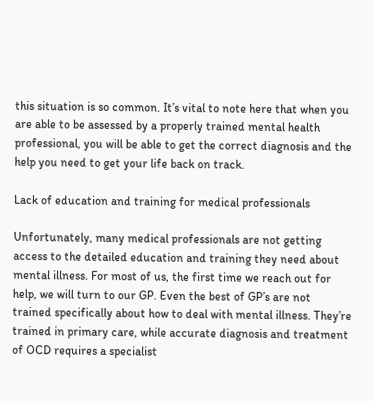this situation is so common. It’s vital to note here that when you are able to be assessed by a properly trained mental health professional, you will be able to get the correct diagnosis and the help you need to get your life back on track.

Lack of education and training for medical professionals

Unfortunately, many medical professionals are not getting access to the detailed education and training they need about mental illness. For most of us, the first time we reach out for help, we will turn to our GP. Even the best of GP’s are not trained specifically about how to deal with mental illness. They’re trained in primary care, while accurate diagnosis and treatment of OCD requires a specialist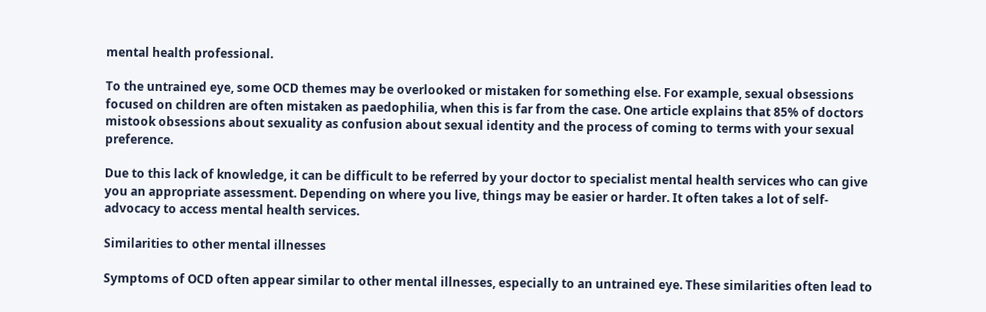mental health professional.

To the untrained eye, some OCD themes may be overlooked or mistaken for something else. For example, sexual obsessions focused on children are often mistaken as paedophilia, when this is far from the case. One article explains that 85% of doctors mistook obsessions about sexuality as confusion about sexual identity and the process of coming to terms with your sexual preference.

Due to this lack of knowledge, it can be difficult to be referred by your doctor to specialist mental health services who can give you an appropriate assessment. Depending on where you live, things may be easier or harder. It often takes a lot of self-advocacy to access mental health services.

Similarities to other mental illnesses

Symptoms of OCD often appear similar to other mental illnesses, especially to an untrained eye. These similarities often lead to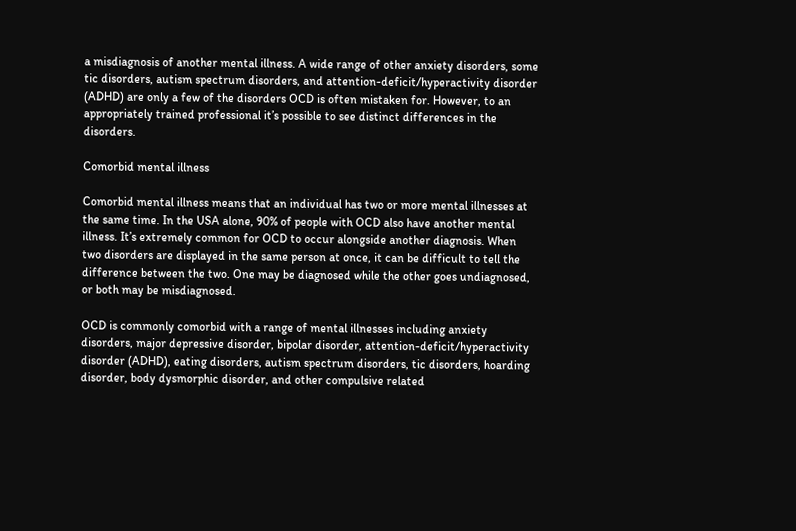a misdiagnosis of another mental illness. A wide range of other anxiety disorders, some tic disorders, autism spectrum disorders, and attention-deficit/hyperactivity disorder (ADHD) are only a few of the disorders OCD is often mistaken for. However, to an appropriately trained professional it’s possible to see distinct differences in the disorders.

Comorbid mental illness

Comorbid mental illness means that an individual has two or more mental illnesses at the same time. In the USA alone, 90% of people with OCD also have another mental illness. It’s extremely common for OCD to occur alongside another diagnosis. When two disorders are displayed in the same person at once, it can be difficult to tell the difference between the two. One may be diagnosed while the other goes undiagnosed, or both may be misdiagnosed.

OCD is commonly comorbid with a range of mental illnesses including anxiety disorders, major depressive disorder, bipolar disorder, attention-deficit/hyperactivity disorder (ADHD), eating disorders, autism spectrum disorders, tic disorders, hoarding disorder, body dysmorphic disorder, and other compulsive related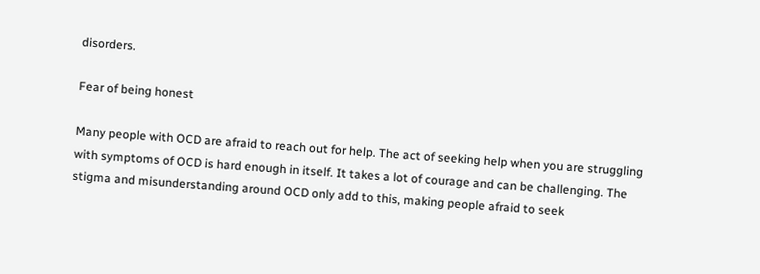disorders.

Fear of being honest

Many people with OCD are afraid to reach out for help. The act of seeking help when you are struggling with symptoms of OCD is hard enough in itself. It takes a lot of courage and can be challenging. The stigma and misunderstanding around OCD only add to this, making people afraid to seek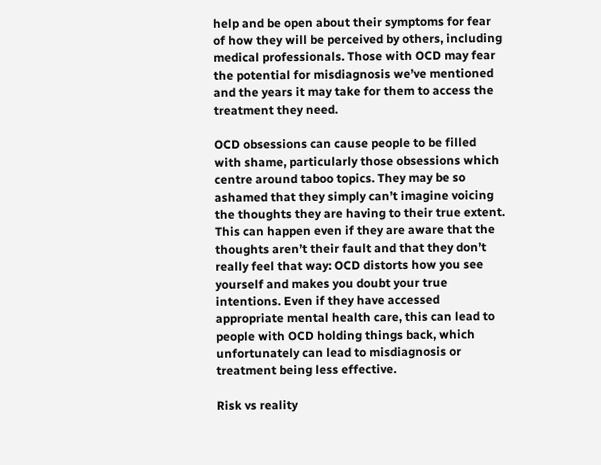help and be open about their symptoms for fear of how they will be perceived by others, including medical professionals. Those with OCD may fear the potential for misdiagnosis we’ve mentioned and the years it may take for them to access the treatment they need.

OCD obsessions can cause people to be filled with shame, particularly those obsessions which centre around taboo topics. They may be so ashamed that they simply can’t imagine voicing the thoughts they are having to their true extent. This can happen even if they are aware that the thoughts aren’t their fault and that they don’t really feel that way: OCD distorts how you see yourself and makes you doubt your true intentions. Even if they have accessed appropriate mental health care, this can lead to people with OCD holding things back, which unfortunately can lead to misdiagnosis or treatment being less effective.

Risk vs reality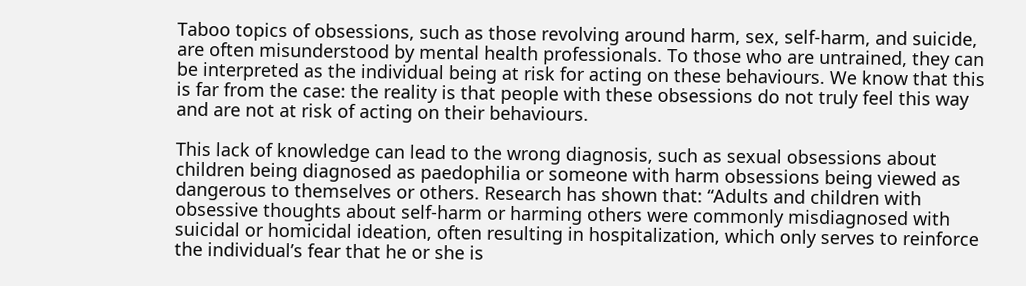Taboo topics of obsessions, such as those revolving around harm, sex, self-harm, and suicide, are often misunderstood by mental health professionals. To those who are untrained, they can be interpreted as the individual being at risk for acting on these behaviours. We know that this is far from the case: the reality is that people with these obsessions do not truly feel this way and are not at risk of acting on their behaviours.

This lack of knowledge can lead to the wrong diagnosis, such as sexual obsessions about children being diagnosed as paedophilia or someone with harm obsessions being viewed as dangerous to themselves or others. Research has shown that: “Adults and children with obsessive thoughts about self-harm or harming others were commonly misdiagnosed with suicidal or homicidal ideation, often resulting in hospitalization, which only serves to reinforce the individual’s fear that he or she is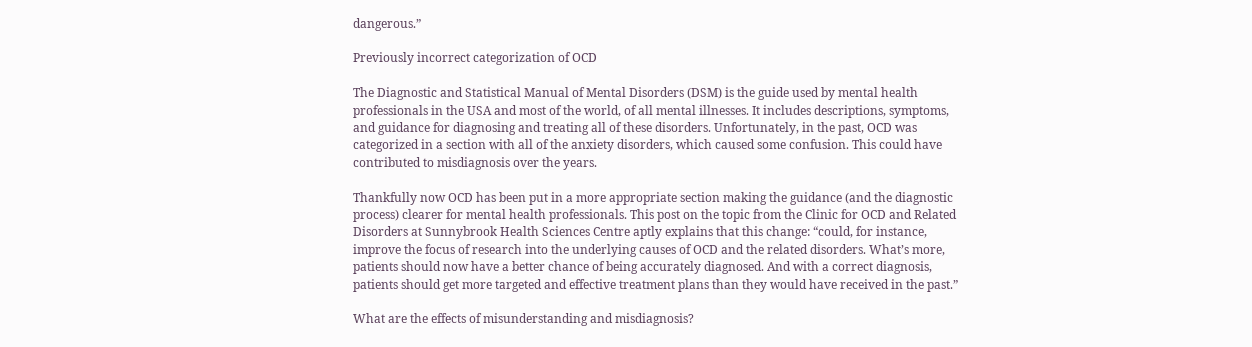dangerous.”

Previously incorrect categorization of OCD

The Diagnostic and Statistical Manual of Mental Disorders (DSM) is the guide used by mental health professionals in the USA and most of the world, of all mental illnesses. It includes descriptions, symptoms, and guidance for diagnosing and treating all of these disorders. Unfortunately, in the past, OCD was categorized in a section with all of the anxiety disorders, which caused some confusion. This could have contributed to misdiagnosis over the years.

Thankfully now OCD has been put in a more appropriate section making the guidance (and the diagnostic process) clearer for mental health professionals. This post on the topic from the Clinic for OCD and Related Disorders at Sunnybrook Health Sciences Centre aptly explains that this change: “could, for instance, improve the focus of research into the underlying causes of OCD and the related disorders. What’s more, patients should now have a better chance of being accurately diagnosed. And with a correct diagnosis, patients should get more targeted and effective treatment plans than they would have received in the past.”

What are the effects of misunderstanding and misdiagnosis?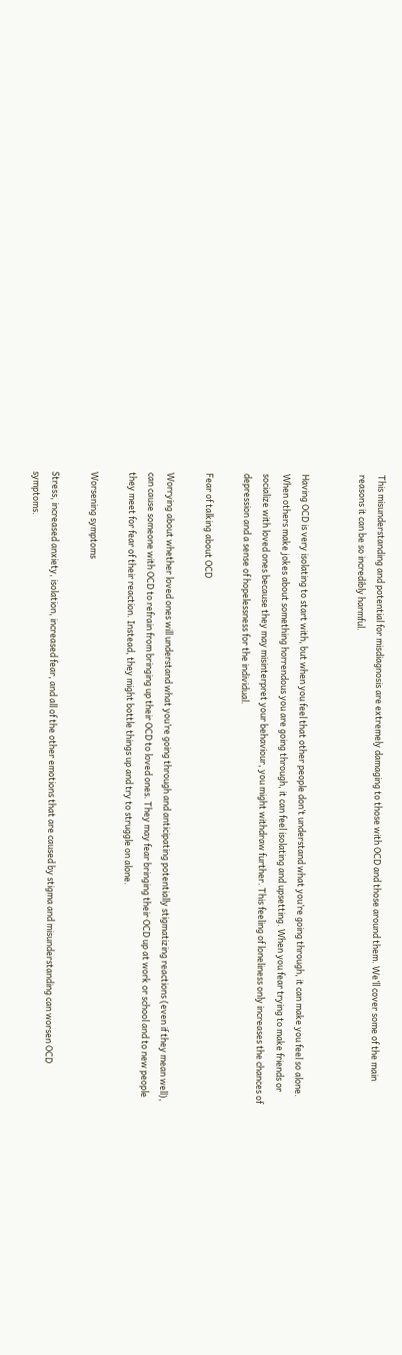This misunderstanding and potential for misdiagnosis are extremely damaging to those with OCD and those around them. We’ll cover some of the main reasons it can be so incredibly harmful.


Having OCD is very isolating to start with, but when you feel that other people don’t understand what you’re going through, it can make you feel so alone. When others make jokes about something horrendous you are going through, it can feel isolating and upsetting. When you fear trying to make friends or socialize with loved ones because they may misinterpret your behaviour, you might withdraw further. This feeling of loneliness only increases the chances of depression and a sense of hopelessness for the individual.

Fear of talking about OCD

Worrying about whether loved ones will understand what you’re going through and anticipating potentially stigmatizing reactions (even if they mean well), can cause someone with OCD to refrain from bringing up their OCD to loved ones. They may fear bringing their OCD up at work or school and to new people they meet for fear of their reaction. Instead, they might bottle things up and try to struggle on alone.

Worsening symptoms

Stress, increased anxiety, isolation, increased fear, and all of the other emotions that are caused by stigma and misunderstanding can worsen OCD symptoms.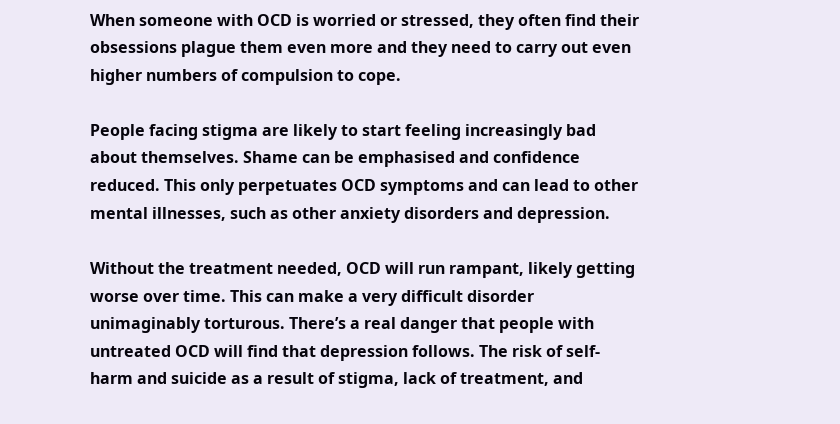When someone with OCD is worried or stressed, they often find their obsessions plague them even more and they need to carry out even higher numbers of compulsion to cope.

People facing stigma are likely to start feeling increasingly bad about themselves. Shame can be emphasised and confidence reduced. This only perpetuates OCD symptoms and can lead to other mental illnesses, such as other anxiety disorders and depression.

Without the treatment needed, OCD will run rampant, likely getting worse over time. This can make a very difficult disorder unimaginably torturous. There’s a real danger that people with untreated OCD will find that depression follows. The risk of self-harm and suicide as a result of stigma, lack of treatment, and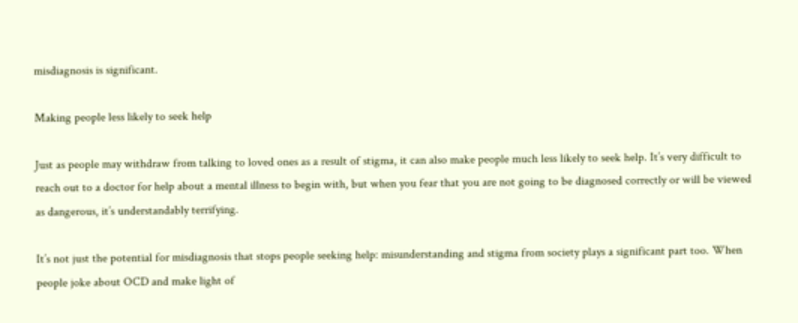misdiagnosis is significant.

Making people less likely to seek help

Just as people may withdraw from talking to loved ones as a result of stigma, it can also make people much less likely to seek help. It’s very difficult to reach out to a doctor for help about a mental illness to begin with, but when you fear that you are not going to be diagnosed correctly or will be viewed as dangerous, it’s understandably terrifying.

It’s not just the potential for misdiagnosis that stops people seeking help: misunderstanding and stigma from society plays a significant part too. When people joke about OCD and make light of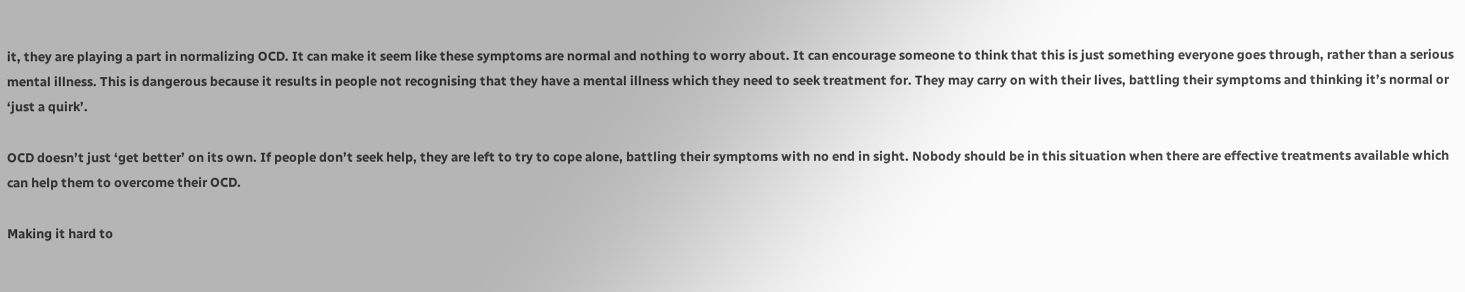it, they are playing a part in normalizing OCD. It can make it seem like these symptoms are normal and nothing to worry about. It can encourage someone to think that this is just something everyone goes through, rather than a serious mental illness. This is dangerous because it results in people not recognising that they have a mental illness which they need to seek treatment for. They may carry on with their lives, battling their symptoms and thinking it’s normal or ‘just a quirk’.

OCD doesn’t just ‘get better’ on its own. If people don’t seek help, they are left to try to cope alone, battling their symptoms with no end in sight. Nobody should be in this situation when there are effective treatments available which can help them to overcome their OCD.

Making it hard to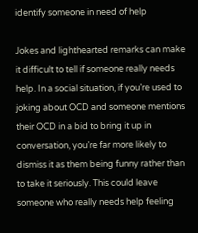identify someone in need of help

Jokes and lighthearted remarks can make it difficult to tell if someone really needs help. In a social situation, if you’re used to joking about OCD and someone mentions their OCD in a bid to bring it up in conversation, you’re far more likely to dismiss it as them being funny rather than to take it seriously. This could leave someone who really needs help feeling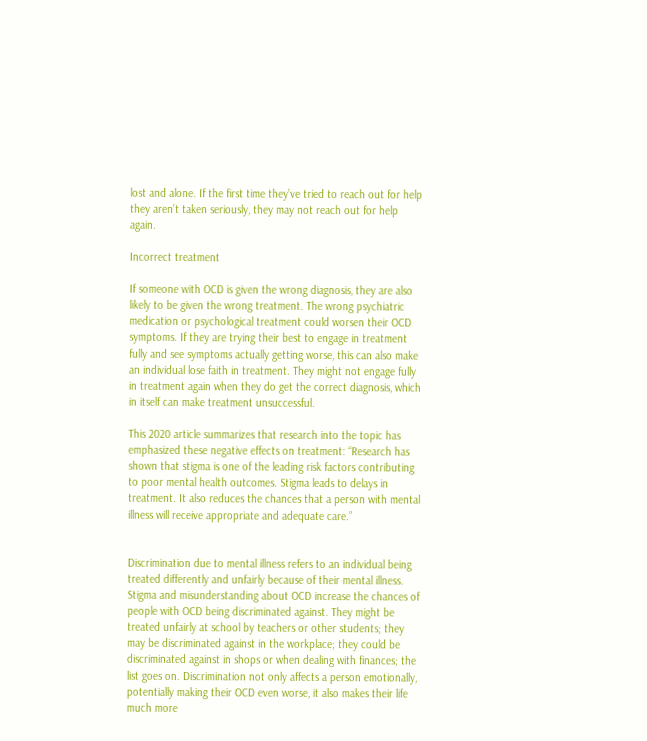lost and alone. If the first time they’ve tried to reach out for help they aren’t taken seriously, they may not reach out for help again.

Incorrect treatment

If someone with OCD is given the wrong diagnosis, they are also likely to be given the wrong treatment. The wrong psychiatric medication or psychological treatment could worsen their OCD symptoms. If they are trying their best to engage in treatment fully and see symptoms actually getting worse, this can also make an individual lose faith in treatment. They might not engage fully in treatment again when they do get the correct diagnosis, which in itself can make treatment unsuccessful.

This 2020 article summarizes that research into the topic has emphasized these negative effects on treatment: “Research has shown that stigma is one of the leading risk factors contributing to poor mental health outcomes. Stigma leads to delays in treatment. It also reduces the chances that a person with mental illness will receive appropriate and adequate care.”


Discrimination due to mental illness refers to an individual being treated differently and unfairly because of their mental illness. Stigma and misunderstanding about OCD increase the chances of people with OCD being discriminated against. They might be treated unfairly at school by teachers or other students; they may be discriminated against in the workplace; they could be discriminated against in shops or when dealing with finances; the list goes on. Discrimination not only affects a person emotionally, potentially making their OCD even worse, it also makes their life much more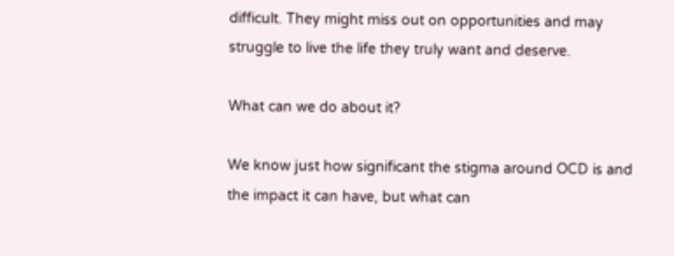difficult. They might miss out on opportunities and may struggle to live the life they truly want and deserve.

What can we do about it?

We know just how significant the stigma around OCD is and the impact it can have, but what can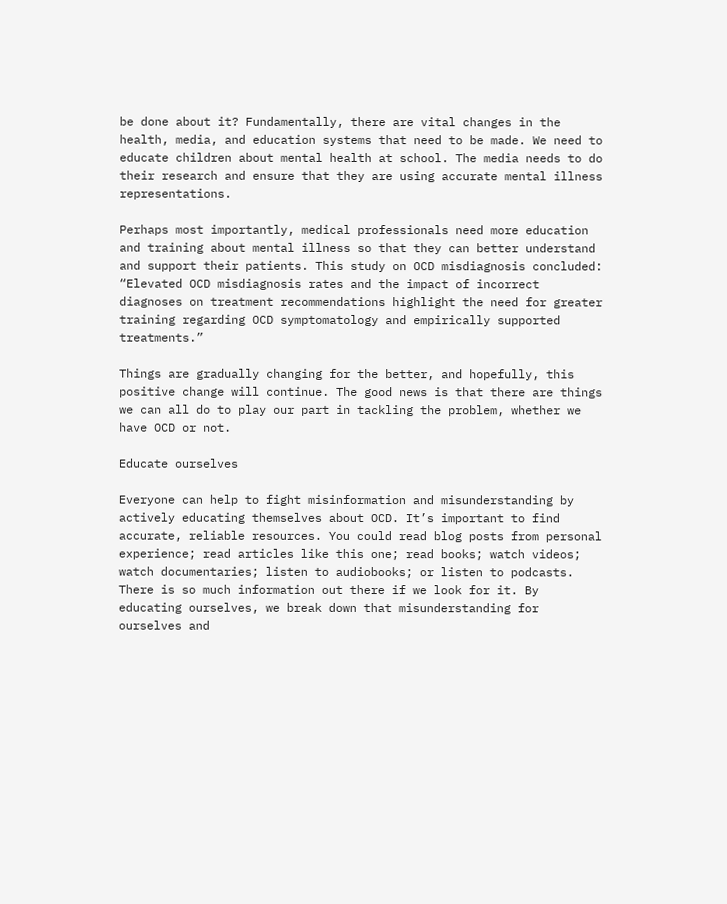be done about it? Fundamentally, there are vital changes in the health, media, and education systems that need to be made. We need to educate children about mental health at school. The media needs to do their research and ensure that they are using accurate mental illness representations.

Perhaps most importantly, medical professionals need more education and training about mental illness so that they can better understand and support their patients. This study on OCD misdiagnosis concluded: “Elevated OCD misdiagnosis rates and the impact of incorrect diagnoses on treatment recommendations highlight the need for greater training regarding OCD symptomatology and empirically supported treatments.”

Things are gradually changing for the better, and hopefully, this positive change will continue. The good news is that there are things we can all do to play our part in tackling the problem, whether we have OCD or not.

Educate ourselves

Everyone can help to fight misinformation and misunderstanding by actively educating themselves about OCD. It’s important to find accurate, reliable resources. You could read blog posts from personal experience; read articles like this one; read books; watch videos; watch documentaries; listen to audiobooks; or listen to podcasts. There is so much information out there if we look for it. By educating ourselves, we break down that misunderstanding for ourselves and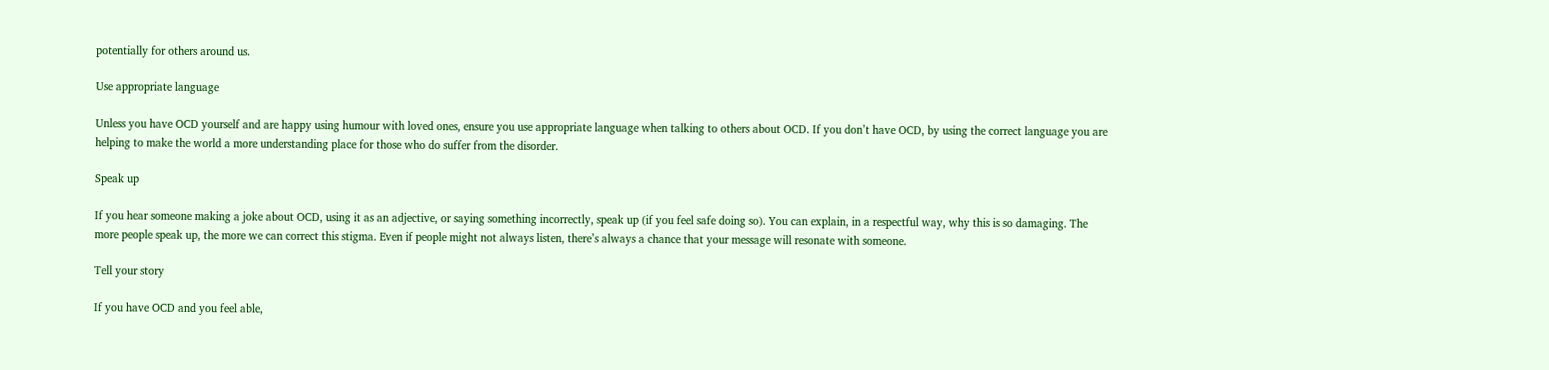potentially for others around us.

Use appropriate language

Unless you have OCD yourself and are happy using humour with loved ones, ensure you use appropriate language when talking to others about OCD. If you don’t have OCD, by using the correct language you are helping to make the world a more understanding place for those who do suffer from the disorder.

Speak up

If you hear someone making a joke about OCD, using it as an adjective, or saying something incorrectly, speak up (if you feel safe doing so). You can explain, in a respectful way, why this is so damaging. The more people speak up, the more we can correct this stigma. Even if people might not always listen, there’s always a chance that your message will resonate with someone.

Tell your story

If you have OCD and you feel able,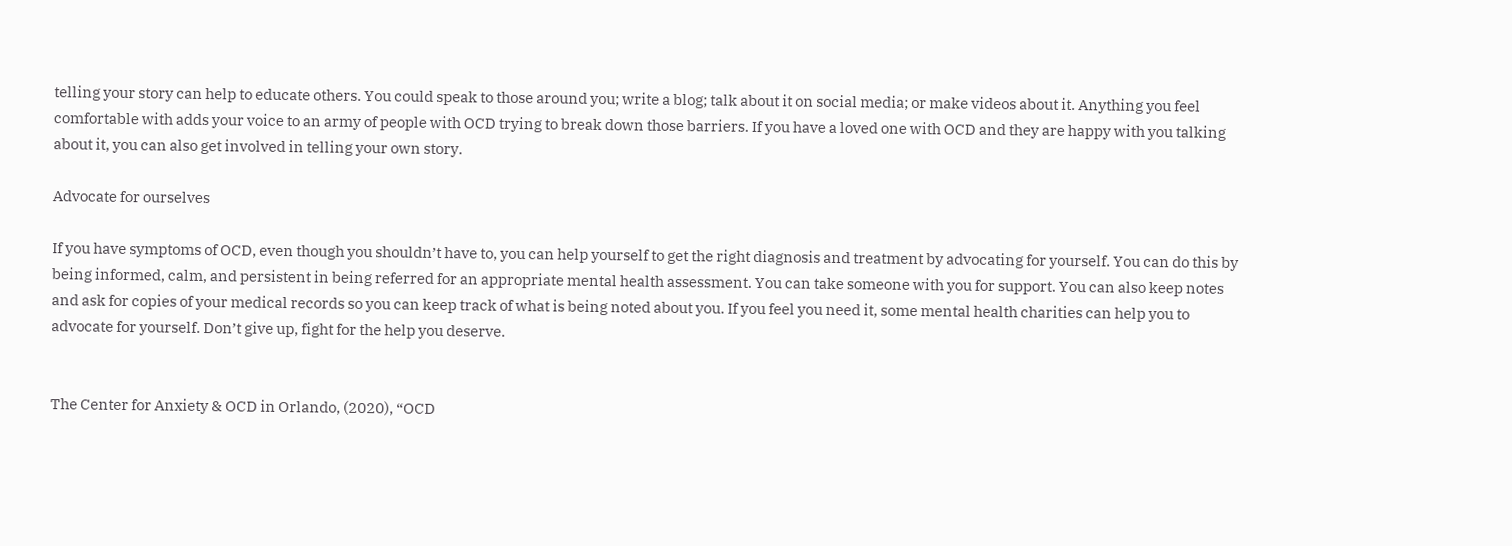telling your story can help to educate others. You could speak to those around you; write a blog; talk about it on social media; or make videos about it. Anything you feel comfortable with adds your voice to an army of people with OCD trying to break down those barriers. If you have a loved one with OCD and they are happy with you talking about it, you can also get involved in telling your own story.

Advocate for ourselves

If you have symptoms of OCD, even though you shouldn’t have to, you can help yourself to get the right diagnosis and treatment by advocating for yourself. You can do this by being informed, calm, and persistent in being referred for an appropriate mental health assessment. You can take someone with you for support. You can also keep notes and ask for copies of your medical records so you can keep track of what is being noted about you. If you feel you need it, some mental health charities can help you to advocate for yourself. Don’t give up, fight for the help you deserve.


The Center for Anxiety & OCD in Orlando, (2020), “OCD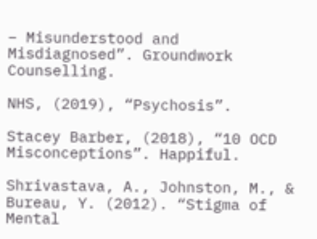– Misunderstood and Misdiagnosed”. Groundwork Counselling.

NHS, (2019), “Psychosis”.

Stacey Barber, (2018), “10 OCD Misconceptions”. Happiful.

Shrivastava, A., Johnston, M., & Bureau, Y. (2012). “Stigma of Mental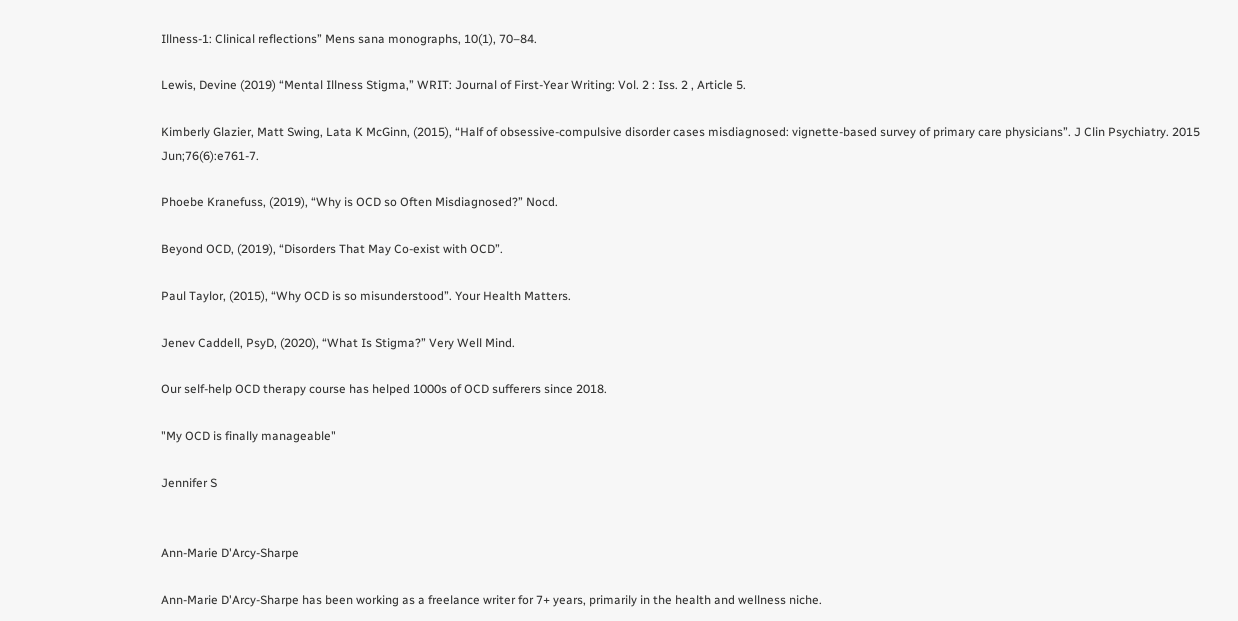Illness-1: Clinical reflections” Mens sana monographs, 10(1), 70–84.

Lewis, Devine (2019) “Mental Illness Stigma,” WRIT: Journal of First-Year Writing: Vol. 2 : Iss. 2 , Article 5.

Kimberly Glazier, Matt Swing, Lata K McGinn, (2015), “Half of obsessive-compulsive disorder cases misdiagnosed: vignette-based survey of primary care physicians”. J Clin Psychiatry. 2015 Jun;76(6):e761-7.

Phoebe Kranefuss, (2019), “Why is OCD so Often Misdiagnosed?” Nocd.

Beyond OCD, (2019), “Disorders That May Co-exist with OCD”.

Paul Taylor, (2015), “Why OCD is so misunderstood”. Your Health Matters.

Jenev Caddell, PsyD, (2020), “What Is Stigma?” Very Well Mind.

Our self-help OCD therapy course has helped 1000s of OCD sufferers since 2018.

"My OCD is finally manageable"

Jennifer S


Ann-Marie D'Arcy-Sharpe

Ann-Marie D'Arcy-Sharpe has been working as a freelance writer for 7+ years, primarily in the health and wellness niche.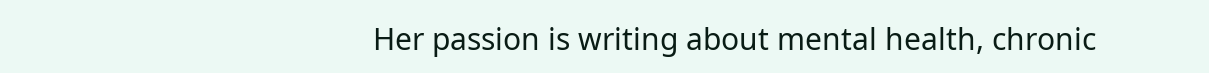Her passion is writing about mental health, chronic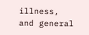illness, and general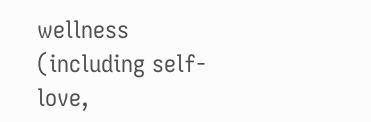wellness (including self-love,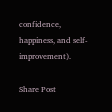confidence, happiness, and self-improvement).

Share Post